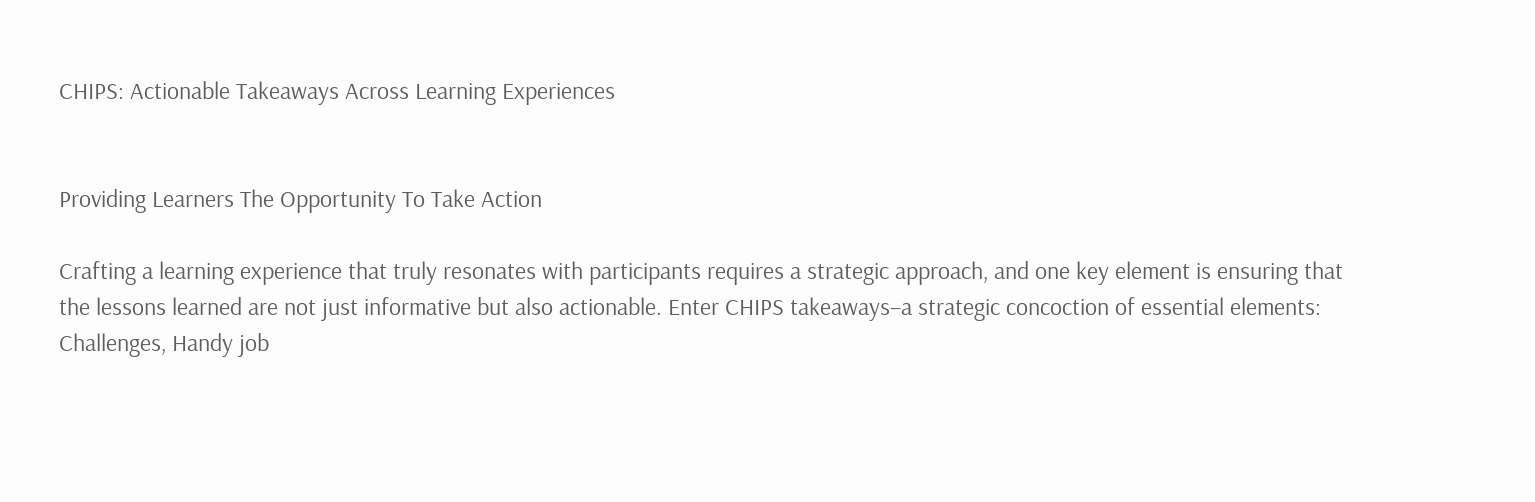CHIPS: Actionable Takeaways Across Learning Experiences


Providing Learners The Opportunity To Take Action

Crafting a learning experience that truly resonates with participants requires a strategic approach, and one key element is ensuring that the lessons learned are not just informative but also actionable. Enter CHIPS takeaways–a strategic concoction of essential elements: Challenges, Handy job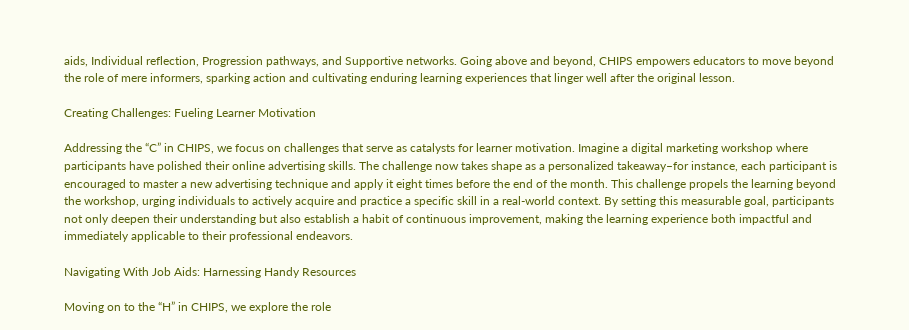aids, Individual reflection, Progression pathways, and Supportive networks. Going above and beyond, CHIPS empowers educators to move beyond the role of mere informers, sparking action and cultivating enduring learning experiences that linger well after the original lesson.

Creating Challenges: Fueling Learner Motivation

Addressing the “C” in CHIPS, we focus on challenges that serve as catalysts for learner motivation. Imagine a digital marketing workshop where participants have polished their online advertising skills. The challenge now takes shape as a personalized takeaway–for instance, each participant is encouraged to master a new advertising technique and apply it eight times before the end of the month. This challenge propels the learning beyond the workshop, urging individuals to actively acquire and practice a specific skill in a real-world context. By setting this measurable goal, participants not only deepen their understanding but also establish a habit of continuous improvement, making the learning experience both impactful and immediately applicable to their professional endeavors.

Navigating With Job Aids: Harnessing Handy Resources

Moving on to the “H” in CHIPS, we explore the role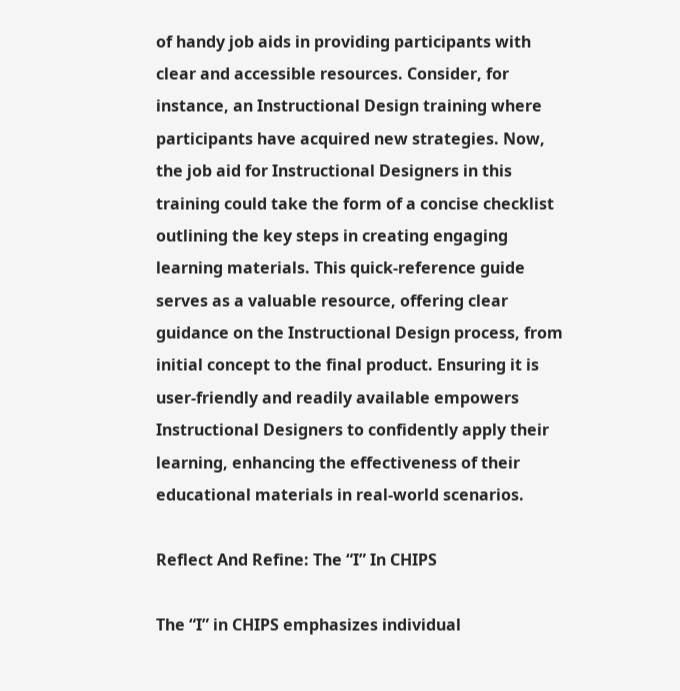of handy job aids in providing participants with clear and accessible resources. Consider, for instance, an Instructional Design training where participants have acquired new strategies. Now, the job aid for Instructional Designers in this training could take the form of a concise checklist outlining the key steps in creating engaging learning materials. This quick-reference guide serves as a valuable resource, offering clear guidance on the Instructional Design process, from initial concept to the final product. Ensuring it is user-friendly and readily available empowers Instructional Designers to confidently apply their learning, enhancing the effectiveness of their educational materials in real-world scenarios.

Reflect And Refine: The “I” In CHIPS

The “I” in CHIPS emphasizes individual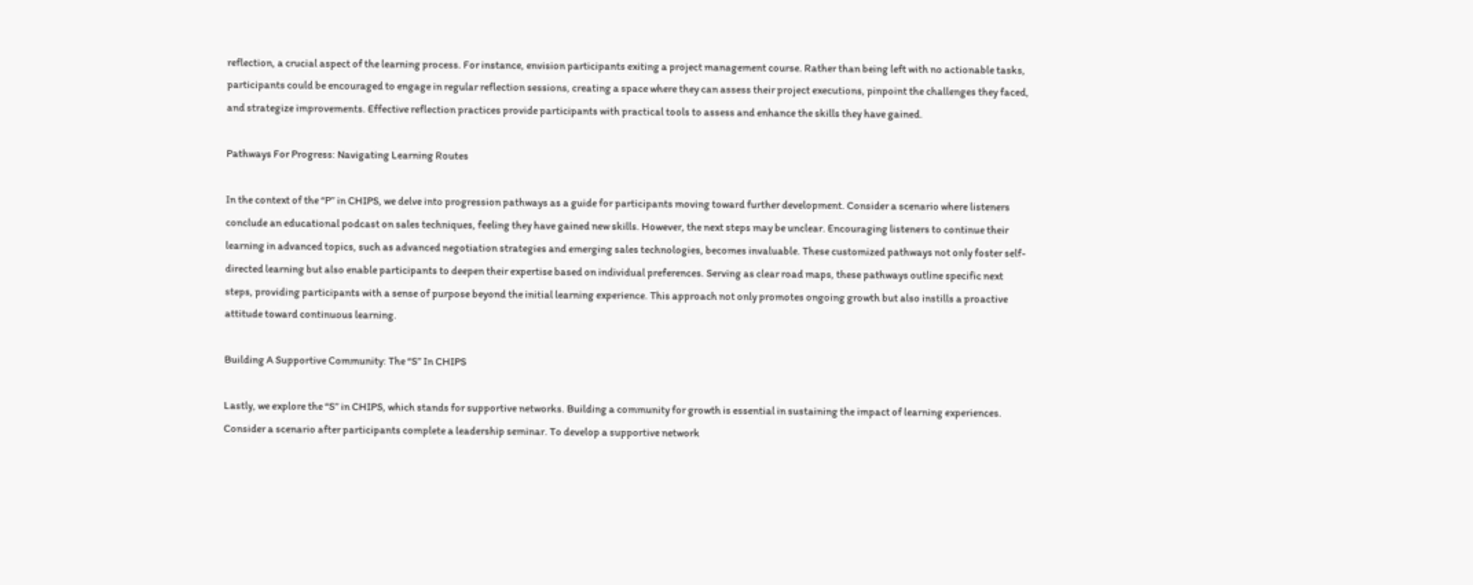reflection, a crucial aspect of the learning process. For instance, envision participants exiting a project management course. Rather than being left with no actionable tasks, participants could be encouraged to engage in regular reflection sessions, creating a space where they can assess their project executions, pinpoint the challenges they faced, and strategize improvements. Effective reflection practices provide participants with practical tools to assess and enhance the skills they have gained.

Pathways For Progress: Navigating Learning Routes

In the context of the “P” in CHIPS, we delve into progression pathways as a guide for participants moving toward further development. Consider a scenario where listeners conclude an educational podcast on sales techniques, feeling they have gained new skills. However, the next steps may be unclear. Encouraging listeners to continue their learning in advanced topics, such as advanced negotiation strategies and emerging sales technologies, becomes invaluable. These customized pathways not only foster self-directed learning but also enable participants to deepen their expertise based on individual preferences. Serving as clear road maps, these pathways outline specific next steps, providing participants with a sense of purpose beyond the initial learning experience. This approach not only promotes ongoing growth but also instills a proactive attitude toward continuous learning.

Building A Supportive Community: The “S” In CHIPS

Lastly, we explore the “S” in CHIPS, which stands for supportive networks. Building a community for growth is essential in sustaining the impact of learning experiences. Consider a scenario after participants complete a leadership seminar. To develop a supportive network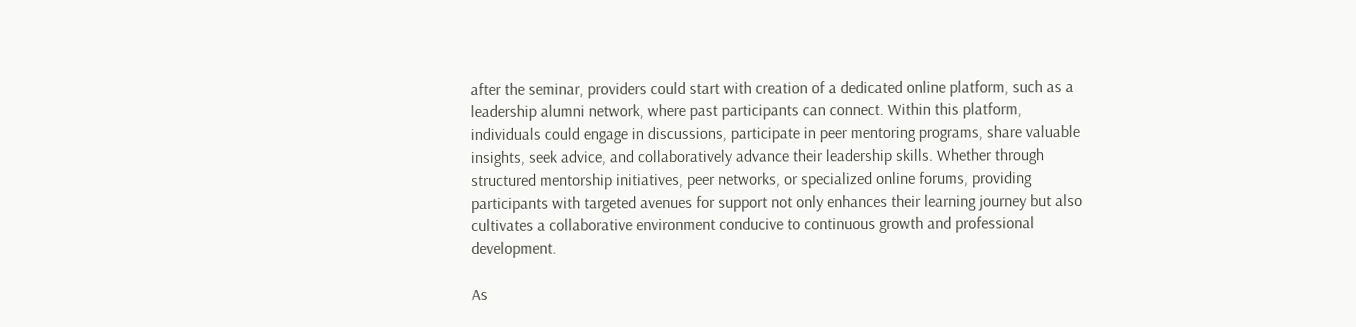after the seminar, providers could start with creation of a dedicated online platform, such as a leadership alumni network, where past participants can connect. Within this platform, individuals could engage in discussions, participate in peer mentoring programs, share valuable insights, seek advice, and collaboratively advance their leadership skills. Whether through structured mentorship initiatives, peer networks, or specialized online forums, providing participants with targeted avenues for support not only enhances their learning journey but also cultivates a collaborative environment conducive to continuous growth and professional development.

As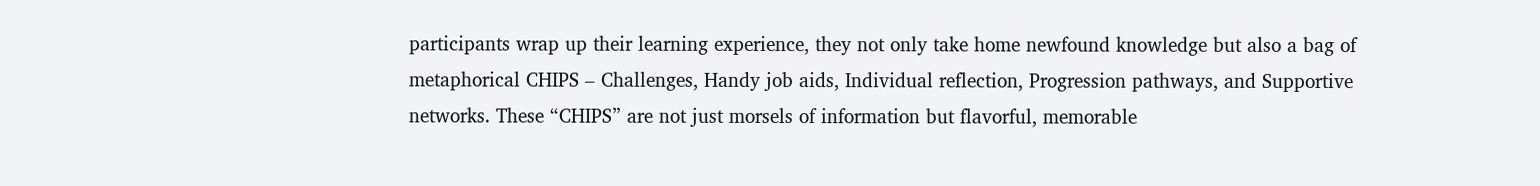participants wrap up their learning experience, they not only take home newfound knowledge but also a bag of metaphorical CHIPS – Challenges, Handy job aids, Individual reflection, Progression pathways, and Supportive networks. These “CHIPS” are not just morsels of information but flavorful, memorable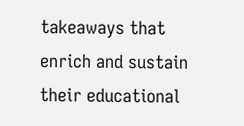takeaways that enrich and sustain their educational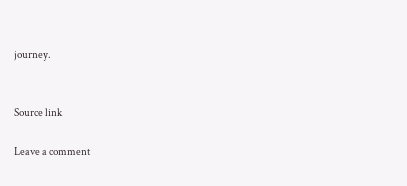journey.


Source link

Leave a comment